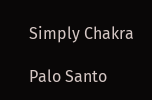Simply Chakra

Palo Santo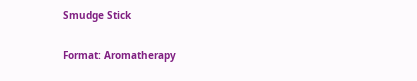Smudge Stick

Format: Aromatherapy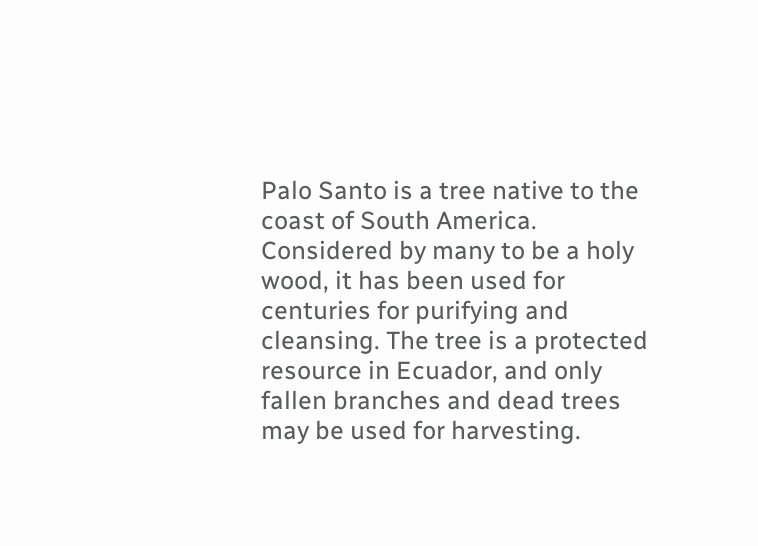Palo Santo is a tree native to the coast of South America. Considered by many to be a holy wood, it has been used for centuries for purifying and cleansing. The tree is a protected resource in Ecuador, and only fallen branches and dead trees may be used for harvesting.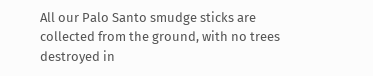All our Palo Santo smudge sticks are collected from the ground, with no trees destroyed in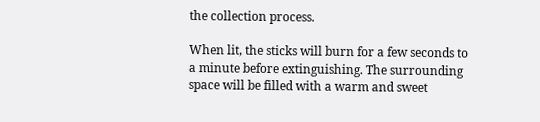the collection process.

When lit, the sticks will burn for a few seconds to a minute before extinguishing. The surrounding space will be filled with a warm and sweet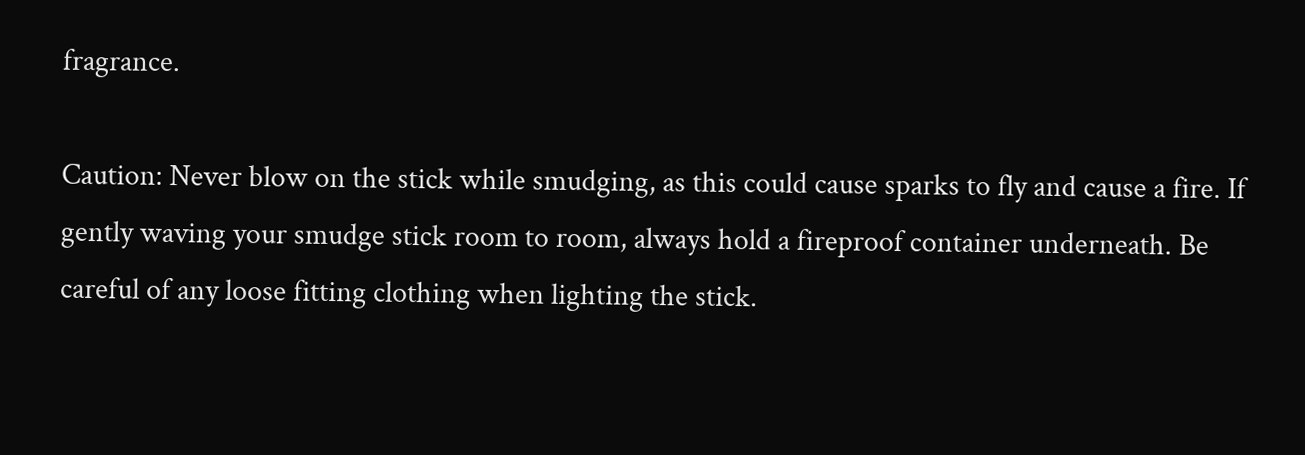fragrance.

Caution: Never blow on the stick while smudging, as this could cause sparks to fly and cause a fire. If gently waving your smudge stick room to room, always hold a fireproof container underneath. Be careful of any loose fitting clothing when lighting the stick.